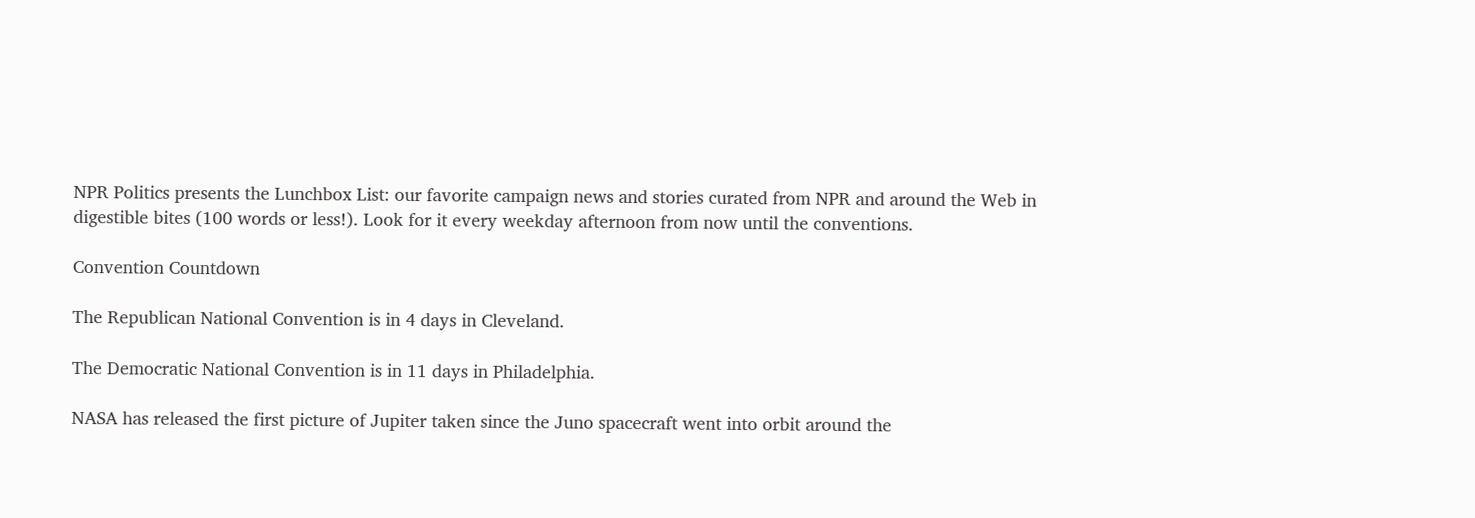NPR Politics presents the Lunchbox List: our favorite campaign news and stories curated from NPR and around the Web in digestible bites (100 words or less!). Look for it every weekday afternoon from now until the conventions.

Convention Countdown

The Republican National Convention is in 4 days in Cleveland.

The Democratic National Convention is in 11 days in Philadelphia.

NASA has released the first picture of Jupiter taken since the Juno spacecraft went into orbit around the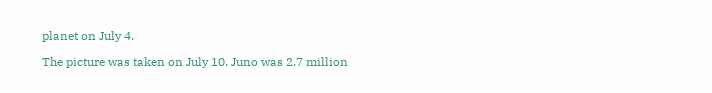planet on July 4.

The picture was taken on July 10. Juno was 2.7 million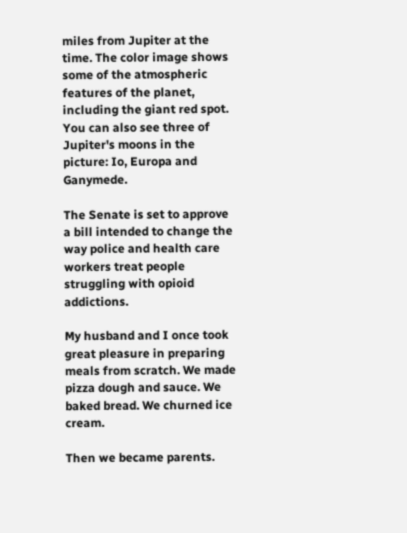miles from Jupiter at the time. The color image shows some of the atmospheric features of the planet, including the giant red spot. You can also see three of Jupiter's moons in the picture: Io, Europa and Ganymede.

The Senate is set to approve a bill intended to change the way police and health care workers treat people struggling with opioid addictions.

My husband and I once took great pleasure in preparing meals from scratch. We made pizza dough and sauce. We baked bread. We churned ice cream.

Then we became parents.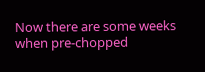Now there are some weeks when pre-chopped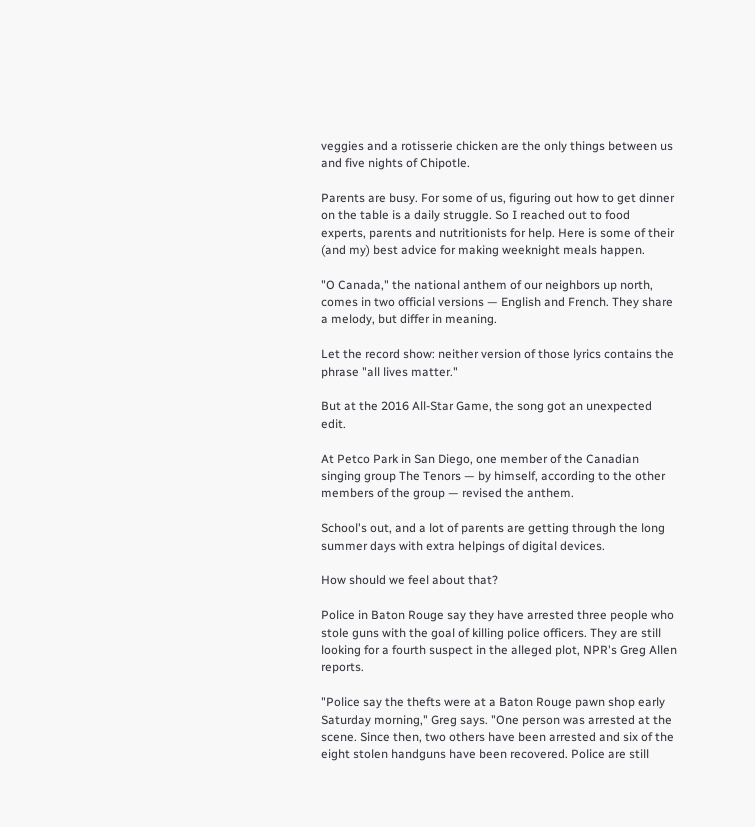veggies and a rotisserie chicken are the only things between us and five nights of Chipotle.

Parents are busy. For some of us, figuring out how to get dinner on the table is a daily struggle. So I reached out to food experts, parents and nutritionists for help. Here is some of their (and my) best advice for making weeknight meals happen.

"O Canada," the national anthem of our neighbors up north, comes in two official versions — English and French. They share a melody, but differ in meaning.

Let the record show: neither version of those lyrics contains the phrase "all lives matter."

But at the 2016 All-Star Game, the song got an unexpected edit.

At Petco Park in San Diego, one member of the Canadian singing group The Tenors — by himself, according to the other members of the group — revised the anthem.

School's out, and a lot of parents are getting through the long summer days with extra helpings of digital devices.

How should we feel about that?

Police in Baton Rouge say they have arrested three people who stole guns with the goal of killing police officers. They are still looking for a fourth suspect in the alleged plot, NPR's Greg Allen reports.

"Police say the thefts were at a Baton Rouge pawn shop early Saturday morning," Greg says. "One person was arrested at the scene. Since then, two others have been arrested and six of the eight stolen handguns have been recovered. Police are still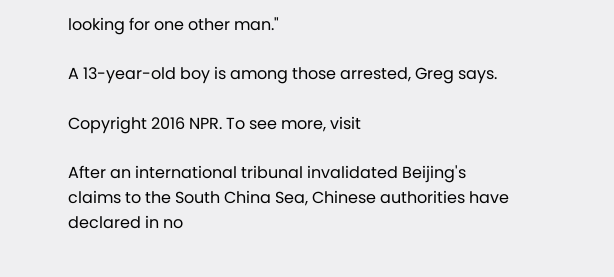looking for one other man."

A 13-year-old boy is among those arrested, Greg says.

Copyright 2016 NPR. To see more, visit

After an international tribunal invalidated Beijing's claims to the South China Sea, Chinese authorities have declared in no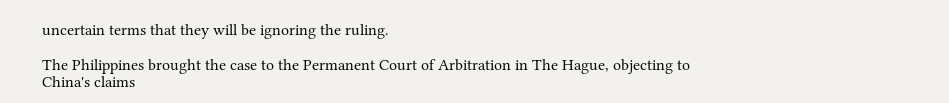uncertain terms that they will be ignoring the ruling.

The Philippines brought the case to the Permanent Court of Arbitration in The Hague, objecting to China's claims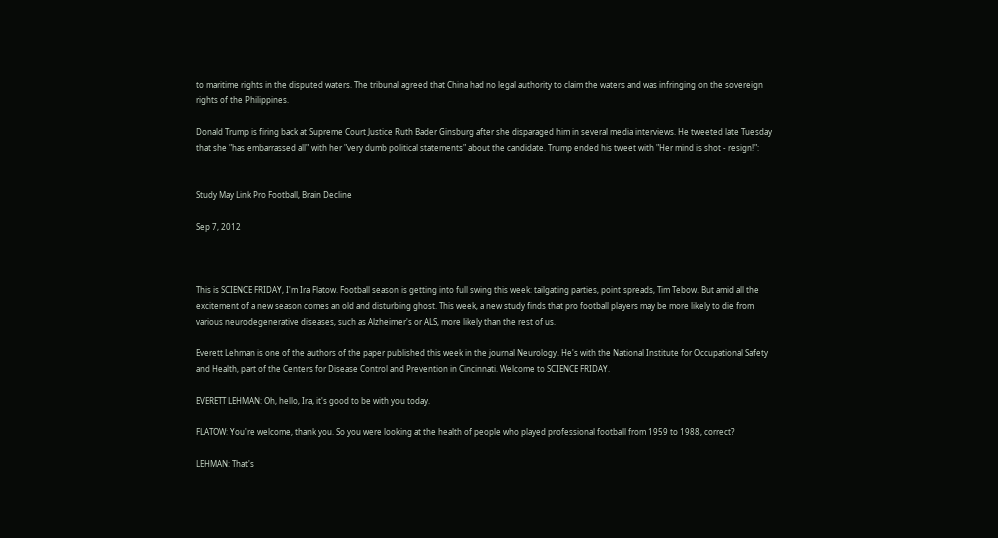to maritime rights in the disputed waters. The tribunal agreed that China had no legal authority to claim the waters and was infringing on the sovereign rights of the Philippines.

Donald Trump is firing back at Supreme Court Justice Ruth Bader Ginsburg after she disparaged him in several media interviews. He tweeted late Tuesday that she "has embarrassed all" with her "very dumb political statements" about the candidate. Trump ended his tweet with "Her mind is shot - resign!":


Study May Link Pro Football, Brain Decline

Sep 7, 2012



This is SCIENCE FRIDAY, I'm Ira Flatow. Football season is getting into full swing this week: tailgating parties, point spreads, Tim Tebow. But amid all the excitement of a new season comes an old and disturbing ghost. This week, a new study finds that pro football players may be more likely to die from various neurodegenerative diseases, such as Alzheimer's or ALS, more likely than the rest of us.

Everett Lehman is one of the authors of the paper published this week in the journal Neurology. He's with the National Institute for Occupational Safety and Health, part of the Centers for Disease Control and Prevention in Cincinnati. Welcome to SCIENCE FRIDAY.

EVERETT LEHMAN: Oh, hello, Ira, it's good to be with you today.

FLATOW: You're welcome, thank you. So you were looking at the health of people who played professional football from 1959 to 1988, correct?

LEHMAN: That's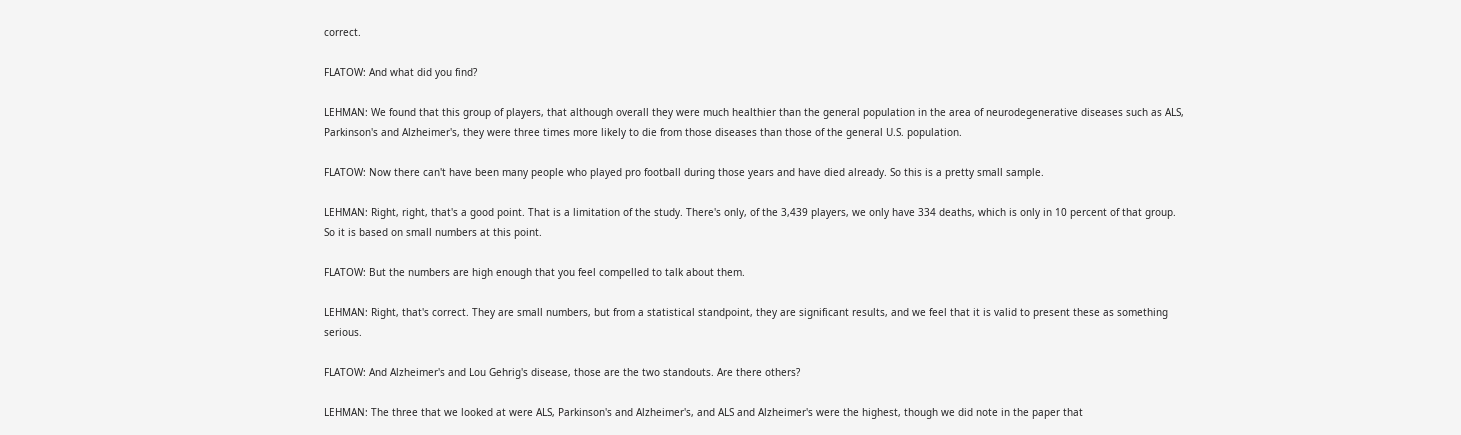correct.

FLATOW: And what did you find?

LEHMAN: We found that this group of players, that although overall they were much healthier than the general population in the area of neurodegenerative diseases such as ALS, Parkinson's and Alzheimer's, they were three times more likely to die from those diseases than those of the general U.S. population.

FLATOW: Now there can't have been many people who played pro football during those years and have died already. So this is a pretty small sample.

LEHMAN: Right, right, that's a good point. That is a limitation of the study. There's only, of the 3,439 players, we only have 334 deaths, which is only in 10 percent of that group. So it is based on small numbers at this point.

FLATOW: But the numbers are high enough that you feel compelled to talk about them.

LEHMAN: Right, that's correct. They are small numbers, but from a statistical standpoint, they are significant results, and we feel that it is valid to present these as something serious.

FLATOW: And Alzheimer's and Lou Gehrig's disease, those are the two standouts. Are there others?

LEHMAN: The three that we looked at were ALS, Parkinson's and Alzheimer's, and ALS and Alzheimer's were the highest, though we did note in the paper that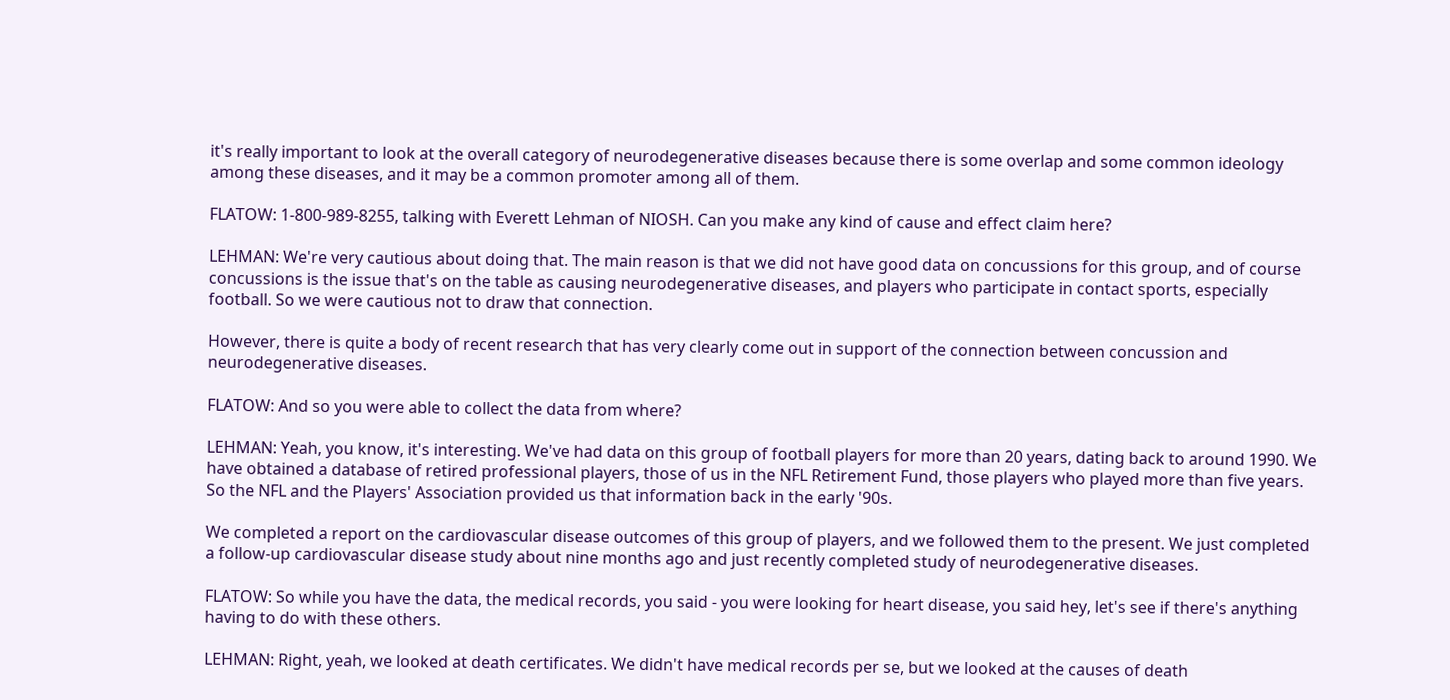it's really important to look at the overall category of neurodegenerative diseases because there is some overlap and some common ideology among these diseases, and it may be a common promoter among all of them.

FLATOW: 1-800-989-8255, talking with Everett Lehman of NIOSH. Can you make any kind of cause and effect claim here?

LEHMAN: We're very cautious about doing that. The main reason is that we did not have good data on concussions for this group, and of course concussions is the issue that's on the table as causing neurodegenerative diseases, and players who participate in contact sports, especially football. So we were cautious not to draw that connection.

However, there is quite a body of recent research that has very clearly come out in support of the connection between concussion and neurodegenerative diseases.

FLATOW: And so you were able to collect the data from where?

LEHMAN: Yeah, you know, it's interesting. We've had data on this group of football players for more than 20 years, dating back to around 1990. We have obtained a database of retired professional players, those of us in the NFL Retirement Fund, those players who played more than five years. So the NFL and the Players' Association provided us that information back in the early '90s.

We completed a report on the cardiovascular disease outcomes of this group of players, and we followed them to the present. We just completed a follow-up cardiovascular disease study about nine months ago and just recently completed study of neurodegenerative diseases.

FLATOW: So while you have the data, the medical records, you said - you were looking for heart disease, you said hey, let's see if there's anything having to do with these others.

LEHMAN: Right, yeah, we looked at death certificates. We didn't have medical records per se, but we looked at the causes of death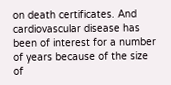on death certificates. And cardiovascular disease has been of interest for a number of years because of the size of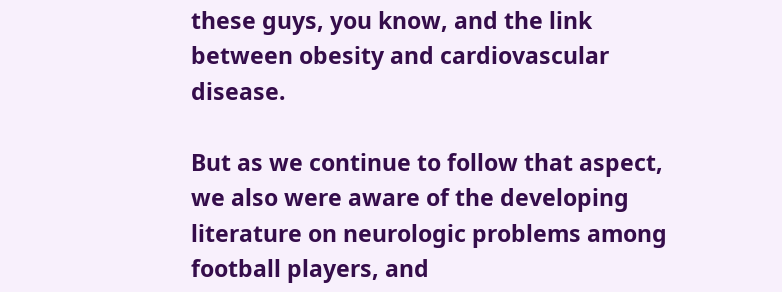these guys, you know, and the link between obesity and cardiovascular disease.

But as we continue to follow that aspect, we also were aware of the developing literature on neurologic problems among football players, and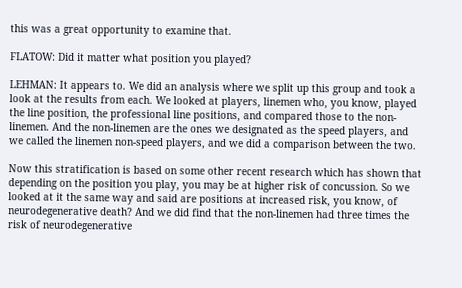this was a great opportunity to examine that.

FLATOW: Did it matter what position you played?

LEHMAN: It appears to. We did an analysis where we split up this group and took a look at the results from each. We looked at players, linemen who, you know, played the line position, the professional line positions, and compared those to the non-linemen. And the non-linemen are the ones we designated as the speed players, and we called the linemen non-speed players, and we did a comparison between the two.

Now this stratification is based on some other recent research which has shown that depending on the position you play, you may be at higher risk of concussion. So we looked at it the same way and said are positions at increased risk, you know, of neurodegenerative death? And we did find that the non-linemen had three times the risk of neurodegenerative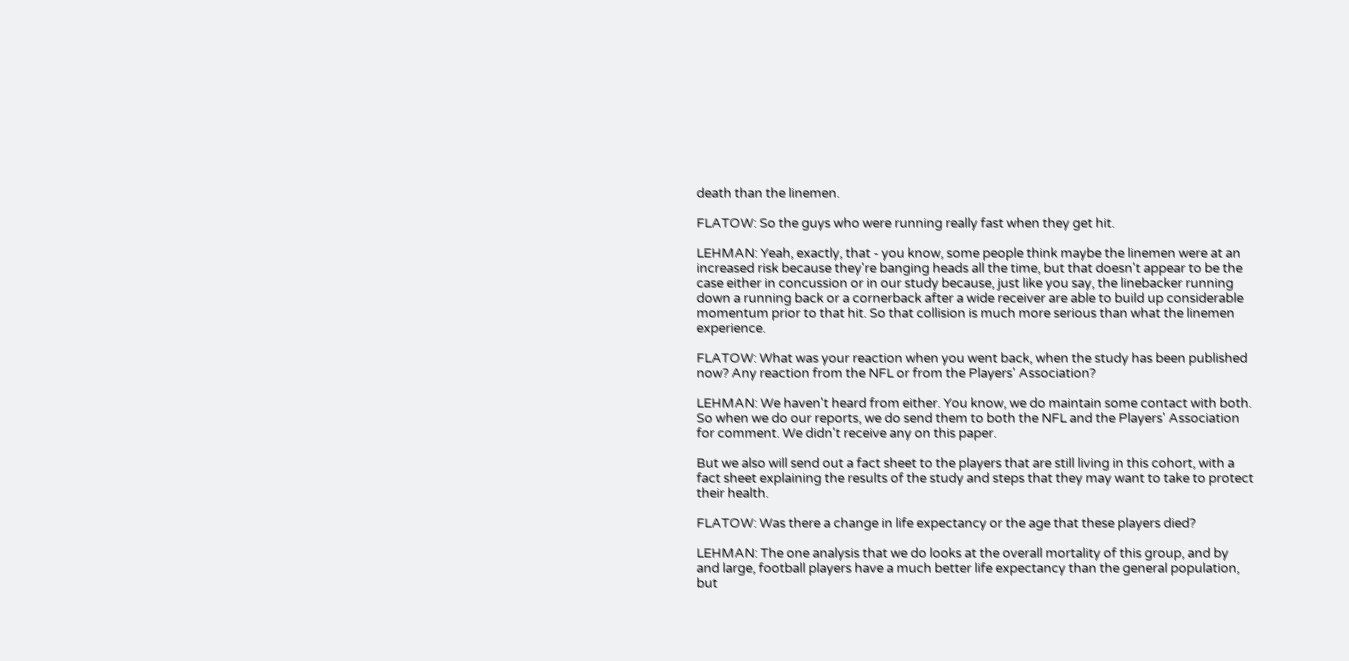death than the linemen.

FLATOW: So the guys who were running really fast when they get hit.

LEHMAN: Yeah, exactly, that - you know, some people think maybe the linemen were at an increased risk because they're banging heads all the time, but that doesn't appear to be the case either in concussion or in our study because, just like you say, the linebacker running down a running back or a cornerback after a wide receiver are able to build up considerable momentum prior to that hit. So that collision is much more serious than what the linemen experience.

FLATOW: What was your reaction when you went back, when the study has been published now? Any reaction from the NFL or from the Players' Association?

LEHMAN: We haven't heard from either. You know, we do maintain some contact with both. So when we do our reports, we do send them to both the NFL and the Players' Association for comment. We didn't receive any on this paper.

But we also will send out a fact sheet to the players that are still living in this cohort, with a fact sheet explaining the results of the study and steps that they may want to take to protect their health.

FLATOW: Was there a change in life expectancy or the age that these players died?

LEHMAN: The one analysis that we do looks at the overall mortality of this group, and by and large, football players have a much better life expectancy than the general population, but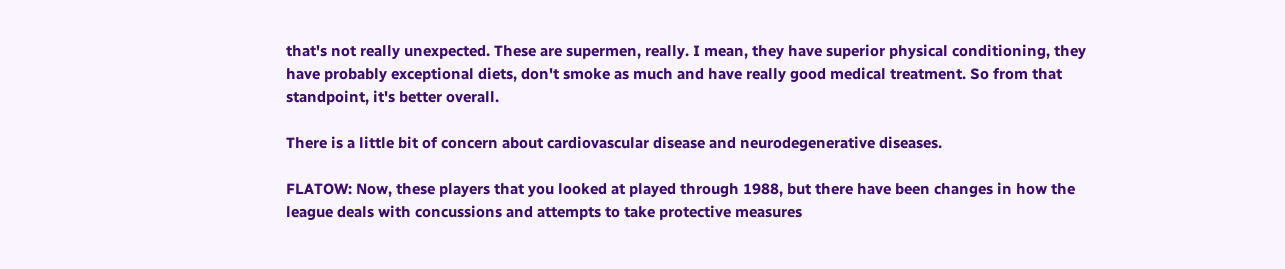that's not really unexpected. These are supermen, really. I mean, they have superior physical conditioning, they have probably exceptional diets, don't smoke as much and have really good medical treatment. So from that standpoint, it's better overall.

There is a little bit of concern about cardiovascular disease and neurodegenerative diseases.

FLATOW: Now, these players that you looked at played through 1988, but there have been changes in how the league deals with concussions and attempts to take protective measures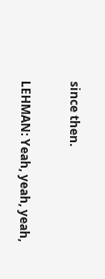since then.

LEHMAN: Yeah, yeah, yeah,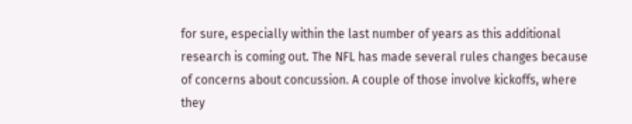for sure, especially within the last number of years as this additional research is coming out. The NFL has made several rules changes because of concerns about concussion. A couple of those involve kickoffs, where they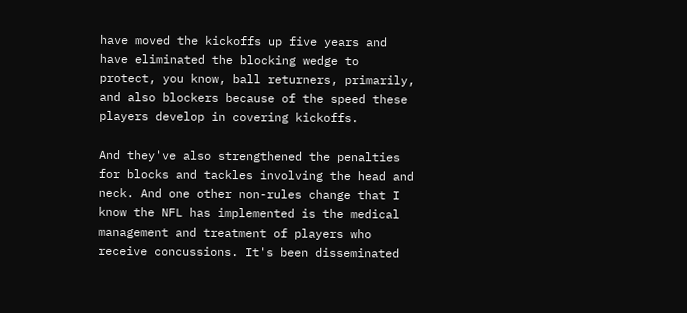have moved the kickoffs up five years and have eliminated the blocking wedge to protect, you know, ball returners, primarily, and also blockers because of the speed these players develop in covering kickoffs.

And they've also strengthened the penalties for blocks and tackles involving the head and neck. And one other non-rules change that I know the NFL has implemented is the medical management and treatment of players who receive concussions. It's been disseminated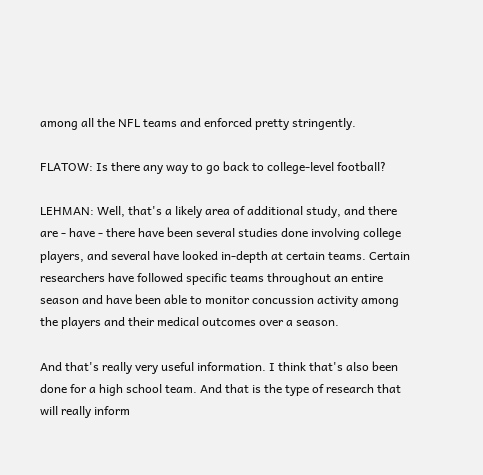among all the NFL teams and enforced pretty stringently.

FLATOW: Is there any way to go back to college-level football?

LEHMAN: Well, that's a likely area of additional study, and there are - have - there have been several studies done involving college players, and several have looked in-depth at certain teams. Certain researchers have followed specific teams throughout an entire season and have been able to monitor concussion activity among the players and their medical outcomes over a season.

And that's really very useful information. I think that's also been done for a high school team. And that is the type of research that will really inform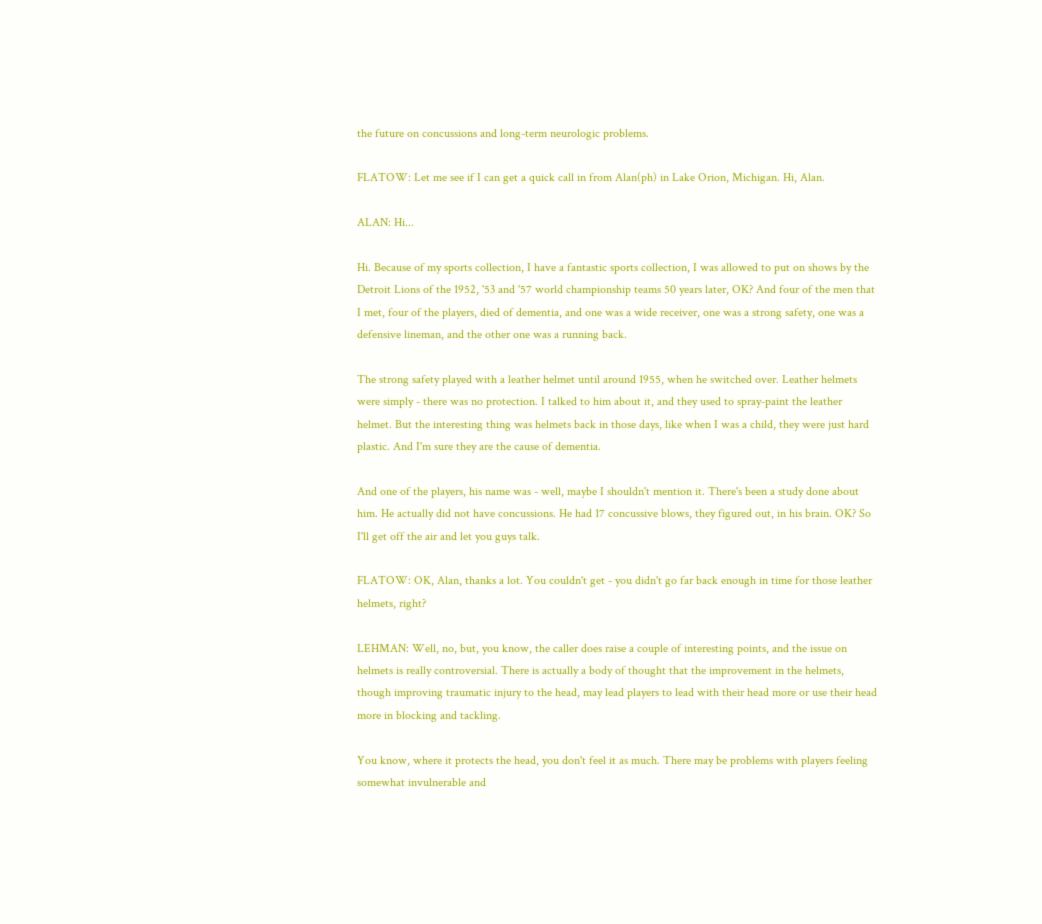the future on concussions and long-term neurologic problems.

FLATOW: Let me see if I can get a quick call in from Alan(ph) in Lake Orion, Michigan. Hi, Alan.

ALAN: Hi...

Hi. Because of my sports collection, I have a fantastic sports collection, I was allowed to put on shows by the Detroit Lions of the 1952, '53 and '57 world championship teams 50 years later, OK? And four of the men that I met, four of the players, died of dementia, and one was a wide receiver, one was a strong safety, one was a defensive lineman, and the other one was a running back.

The strong safety played with a leather helmet until around 1955, when he switched over. Leather helmets were simply - there was no protection. I talked to him about it, and they used to spray-paint the leather helmet. But the interesting thing was helmets back in those days, like when I was a child, they were just hard plastic. And I'm sure they are the cause of dementia.

And one of the players, his name was - well, maybe I shouldn't mention it. There's been a study done about him. He actually did not have concussions. He had 17 concussive blows, they figured out, in his brain. OK? So I'll get off the air and let you guys talk.

FLATOW: OK, Alan, thanks a lot. You couldn't get - you didn't go far back enough in time for those leather helmets, right?

LEHMAN: Well, no, but, you know, the caller does raise a couple of interesting points, and the issue on helmets is really controversial. There is actually a body of thought that the improvement in the helmets, though improving traumatic injury to the head, may lead players to lead with their head more or use their head more in blocking and tackling.

You know, where it protects the head, you don't feel it as much. There may be problems with players feeling somewhat invulnerable and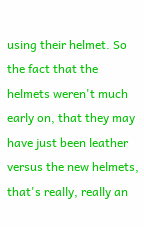using their helmet. So the fact that the helmets weren't much early on, that they may have just been leather versus the new helmets, that's really, really an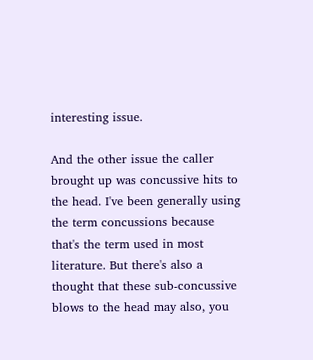interesting issue.

And the other issue the caller brought up was concussive hits to the head. I've been generally using the term concussions because that's the term used in most literature. But there's also a thought that these sub-concussive blows to the head may also, you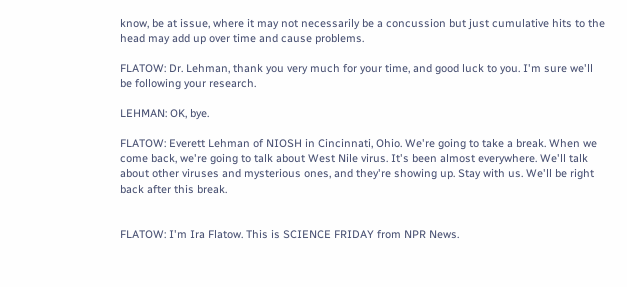know, be at issue, where it may not necessarily be a concussion but just cumulative hits to the head may add up over time and cause problems.

FLATOW: Dr. Lehman, thank you very much for your time, and good luck to you. I'm sure we'll be following your research.

LEHMAN: OK, bye.

FLATOW: Everett Lehman of NIOSH in Cincinnati, Ohio. We're going to take a break. When we come back, we're going to talk about West Nile virus. It's been almost everywhere. We'll talk about other viruses and mysterious ones, and they're showing up. Stay with us. We'll be right back after this break.


FLATOW: I'm Ira Flatow. This is SCIENCE FRIDAY from NPR News.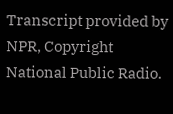Transcript provided by NPR, Copyright National Public Radio.